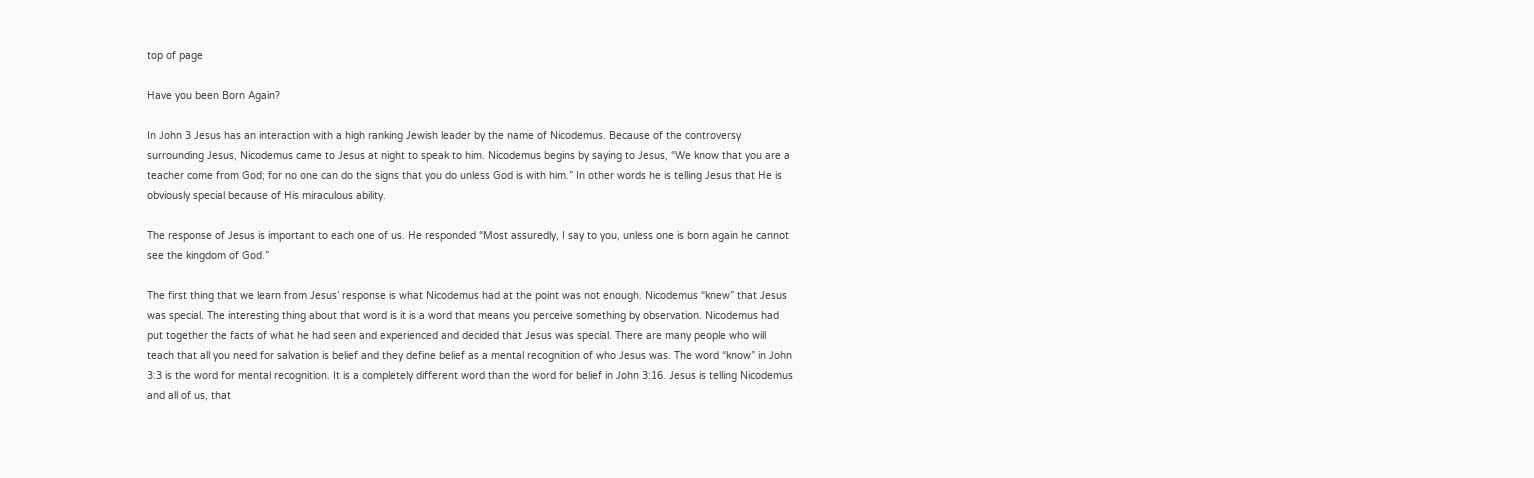top of page

Have you been Born Again?

In John 3 Jesus has an interaction with a high ranking Jewish leader by the name of Nicodemus. Because of the controversy surrounding Jesus, Nicodemus came to Jesus at night to speak to him. Nicodemus begins by saying to Jesus, “We know that you are a teacher come from God; for no one can do the signs that you do unless God is with him.” In other words he is telling Jesus that He is obviously special because of His miraculous ability.

The response of Jesus is important to each one of us. He responded “Most assuredly, I say to you, unless one is born again he cannot see the kingdom of God.”

The first thing that we learn from Jesus’ response is what Nicodemus had at the point was not enough. Nicodemus “knew” that Jesus was special. The interesting thing about that word is it is a word that means you perceive something by observation. Nicodemus had put together the facts of what he had seen and experienced and decided that Jesus was special. There are many people who will teach that all you need for salvation is belief and they define belief as a mental recognition of who Jesus was. The word “know” in John 3:3 is the word for mental recognition. It is a completely different word than the word for belief in John 3:16. Jesus is telling Nicodemus and all of us, that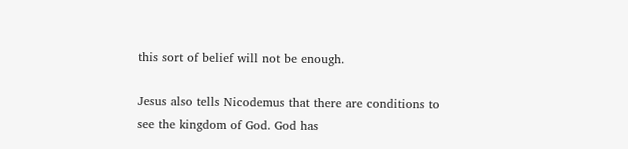this sort of belief will not be enough.

Jesus also tells Nicodemus that there are conditions to see the kingdom of God. God has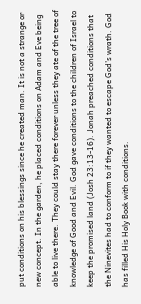put conditions on his blessings since he created man. It is not a strange or new concept. In the garden, he placed conditions on Adam and Eve being able to live there. They could stay there forever unless they ate of the tree of knowledge of Good and Evil. God gave conditions to the children of Israel to keep the promised land (Josh 23:13-16). Jonah preached conditions that the Ninevites had to conform to if they wanted to escape God’s wrath. God has filled His Holy Book with conditions.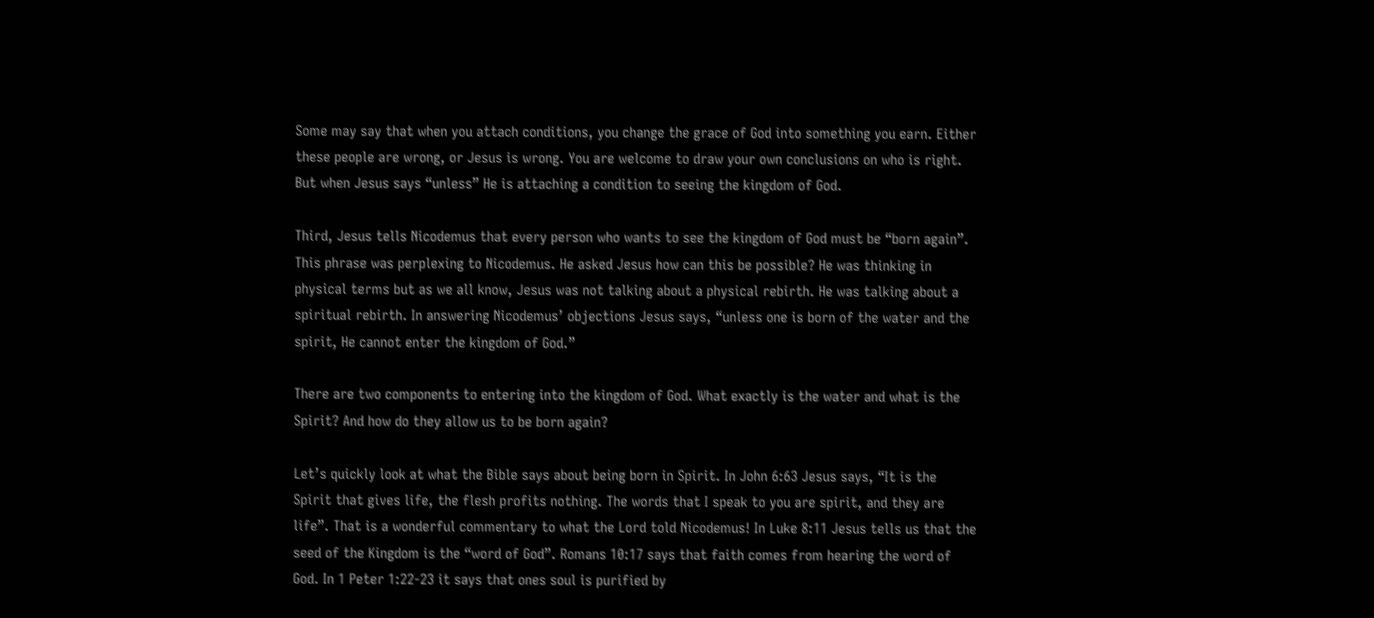Some may say that when you attach conditions, you change the grace of God into something you earn. Either these people are wrong, or Jesus is wrong. You are welcome to draw your own conclusions on who is right. But when Jesus says “unless” He is attaching a condition to seeing the kingdom of God.

Third, Jesus tells Nicodemus that every person who wants to see the kingdom of God must be “born again”. This phrase was perplexing to Nicodemus. He asked Jesus how can this be possible? He was thinking in physical terms but as we all know, Jesus was not talking about a physical rebirth. He was talking about a spiritual rebirth. In answering Nicodemus’ objections Jesus says, “unless one is born of the water and the spirit, He cannot enter the kingdom of God.”

There are two components to entering into the kingdom of God. What exactly is the water and what is the Spirit? And how do they allow us to be born again?

Let’s quickly look at what the Bible says about being born in Spirit. In John 6:63 Jesus says, “It is the Spirit that gives life, the flesh profits nothing. The words that I speak to you are spirit, and they are life”. That is a wonderful commentary to what the Lord told Nicodemus! In Luke 8:11 Jesus tells us that the seed of the Kingdom is the “word of God”. Romans 10:17 says that faith comes from hearing the word of God. In 1 Peter 1:22-23 it says that ones soul is purified by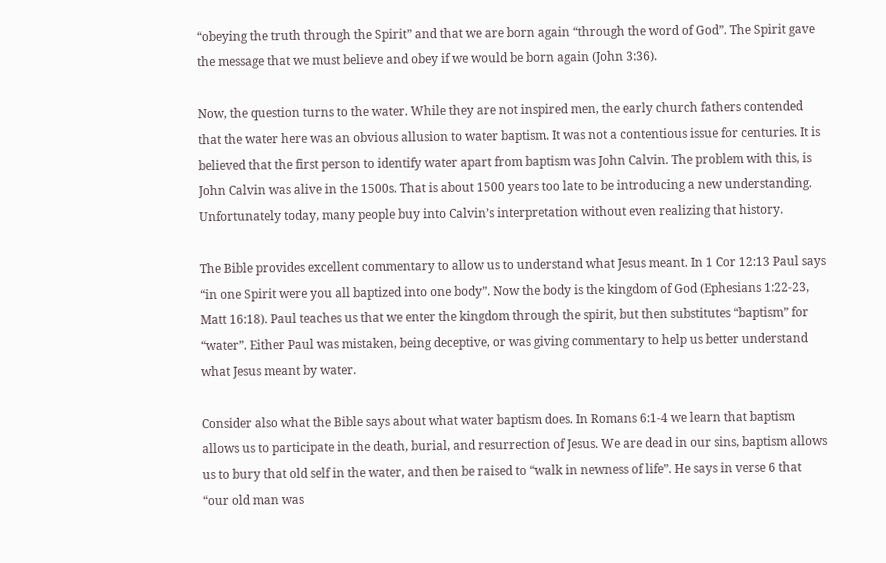“obeying the truth through the Spirit” and that we are born again “through the word of God”. The Spirit gave the message that we must believe and obey if we would be born again (John 3:36).

Now, the question turns to the water. While they are not inspired men, the early church fathers contended that the water here was an obvious allusion to water baptism. It was not a contentious issue for centuries. It is believed that the first person to identify water apart from baptism was John Calvin. The problem with this, is John Calvin was alive in the 1500s. That is about 1500 years too late to be introducing a new understanding. Unfortunately today, many people buy into Calvin’s interpretation without even realizing that history.

The Bible provides excellent commentary to allow us to understand what Jesus meant. In 1 Cor 12:13 Paul says “in one Spirit were you all baptized into one body”. Now the body is the kingdom of God (Ephesians 1:22-23, Matt 16:18). Paul teaches us that we enter the kingdom through the spirit, but then substitutes “baptism” for “water”. Either Paul was mistaken, being deceptive, or was giving commentary to help us better understand what Jesus meant by water.

Consider also what the Bible says about what water baptism does. In Romans 6:1-4 we learn that baptism allows us to participate in the death, burial, and resurrection of Jesus. We are dead in our sins, baptism allows us to bury that old self in the water, and then be raised to “walk in newness of life”. He says in verse 6 that “our old man was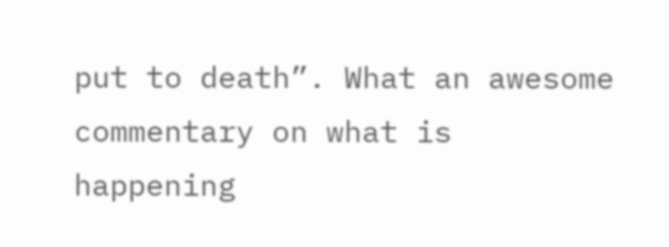put to death”. What an awesome commentary on what is happening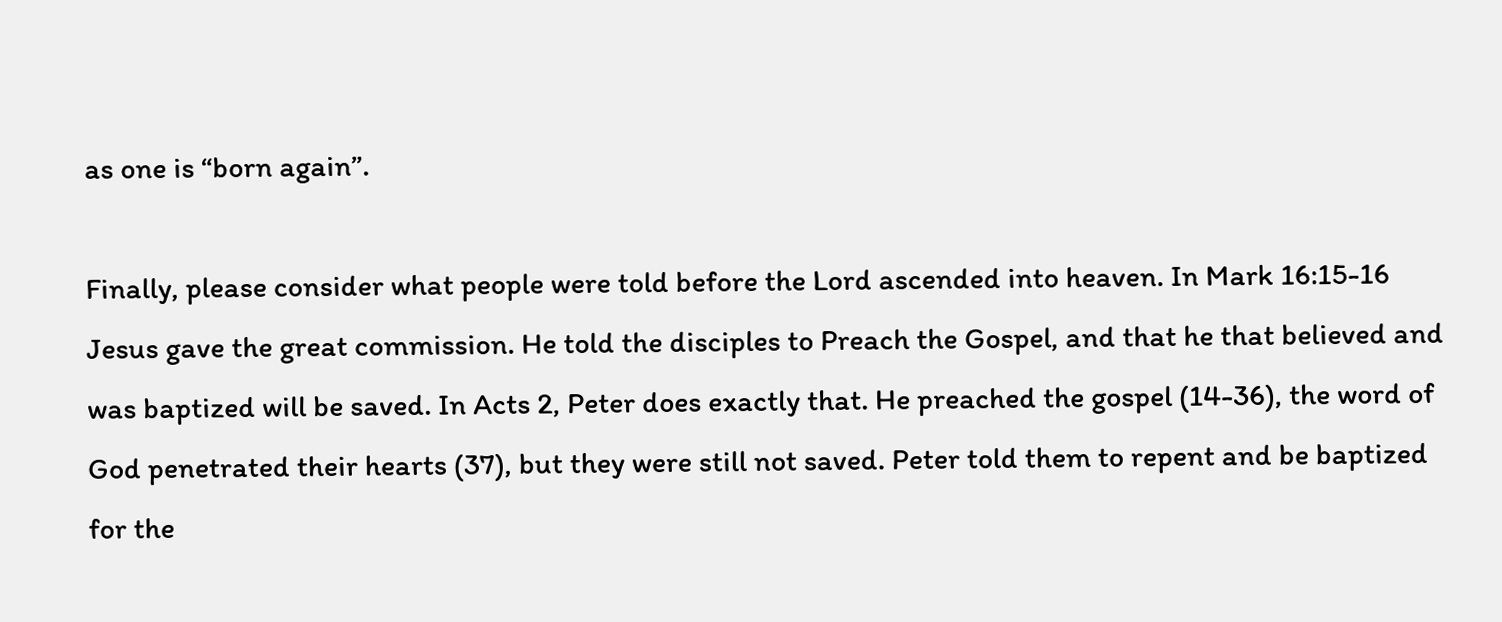as one is “born again”.

Finally, please consider what people were told before the Lord ascended into heaven. In Mark 16:15-16 Jesus gave the great commission. He told the disciples to Preach the Gospel, and that he that believed and was baptized will be saved. In Acts 2, Peter does exactly that. He preached the gospel (14-36), the word of God penetrated their hearts (37), but they were still not saved. Peter told them to repent and be baptized for the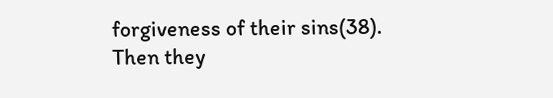forgiveness of their sins(38). Then they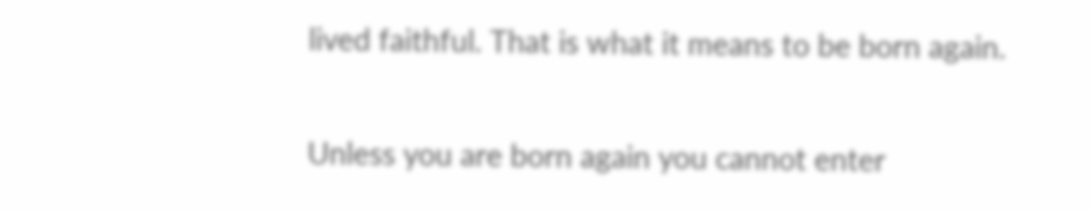lived faithful. That is what it means to be born again.

Unless you are born again you cannot enter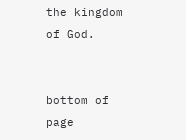the kingdom of God.


bottom of page